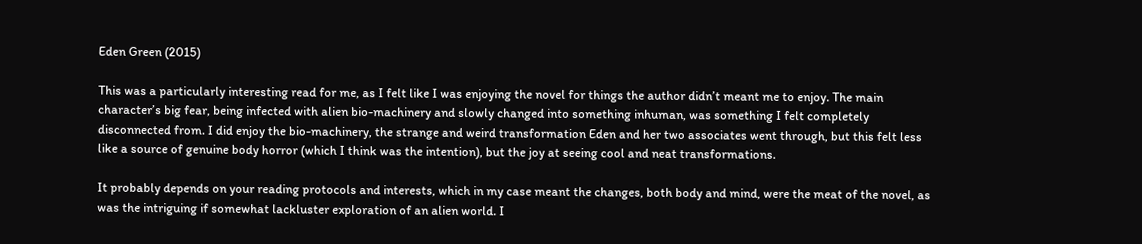Eden Green (2015)

This was a particularly interesting read for me, as I felt like I was enjoying the novel for things the author didn’t meant me to enjoy. The main character’s big fear, being infected with alien bio-machinery and slowly changed into something inhuman, was something I felt completely disconnected from. I did enjoy the bio-machinery, the strange and weird transformation Eden and her two associates went through, but this felt less like a source of genuine body horror (which I think was the intention), but the joy at seeing cool and neat transformations.

It probably depends on your reading protocols and interests, which in my case meant the changes, both body and mind, were the meat of the novel, as was the intriguing if somewhat lackluster exploration of an alien world. I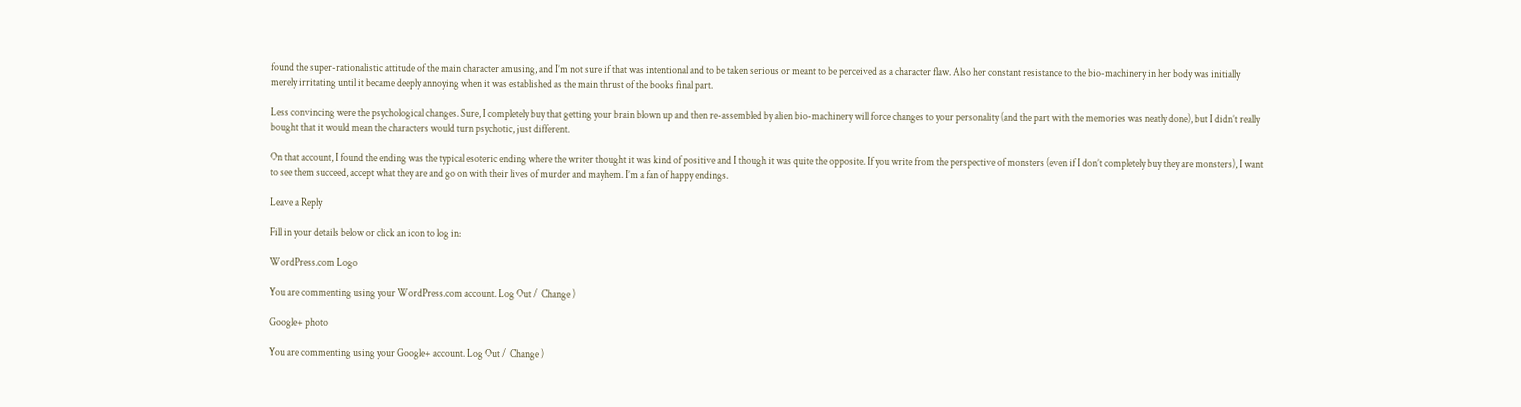found the super-rationalistic attitude of the main character amusing, and I’m not sure if that was intentional and to be taken serious or meant to be perceived as a character flaw. Also her constant resistance to the bio-machinery in her body was initially merely irritating until it became deeply annoying when it was established as the main thrust of the books final part.

Less convincing were the psychological changes. Sure, I completely buy that getting your brain blown up and then re-assembled by alien bio-machinery will force changes to your personality (and the part with the memories was neatly done), but I didn’t really bought that it would mean the characters would turn psychotic, just different.

On that account, I found the ending was the typical esoteric ending where the writer thought it was kind of positive and I though it was quite the opposite. If you write from the perspective of monsters (even if I don’t completely buy they are monsters), I want to see them succeed, accept what they are and go on with their lives of murder and mayhem. I’m a fan of happy endings.

Leave a Reply

Fill in your details below or click an icon to log in:

WordPress.com Logo

You are commenting using your WordPress.com account. Log Out /  Change )

Google+ photo

You are commenting using your Google+ account. Log Out /  Change )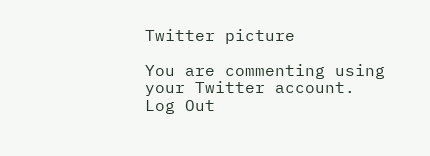Twitter picture

You are commenting using your Twitter account. Log Out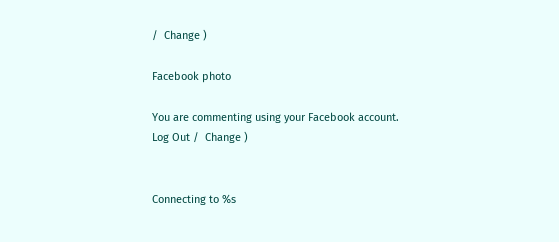/  Change )

Facebook photo

You are commenting using your Facebook account. Log Out /  Change )


Connecting to %s